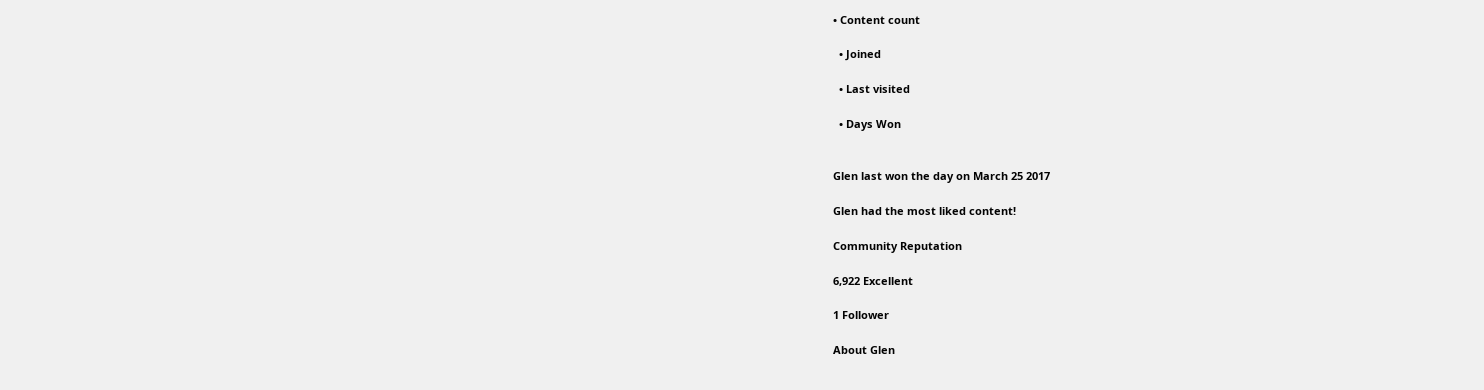• Content count

  • Joined

  • Last visited

  • Days Won


Glen last won the day on March 25 2017

Glen had the most liked content!

Community Reputation

6,922 Excellent

1 Follower

About Glen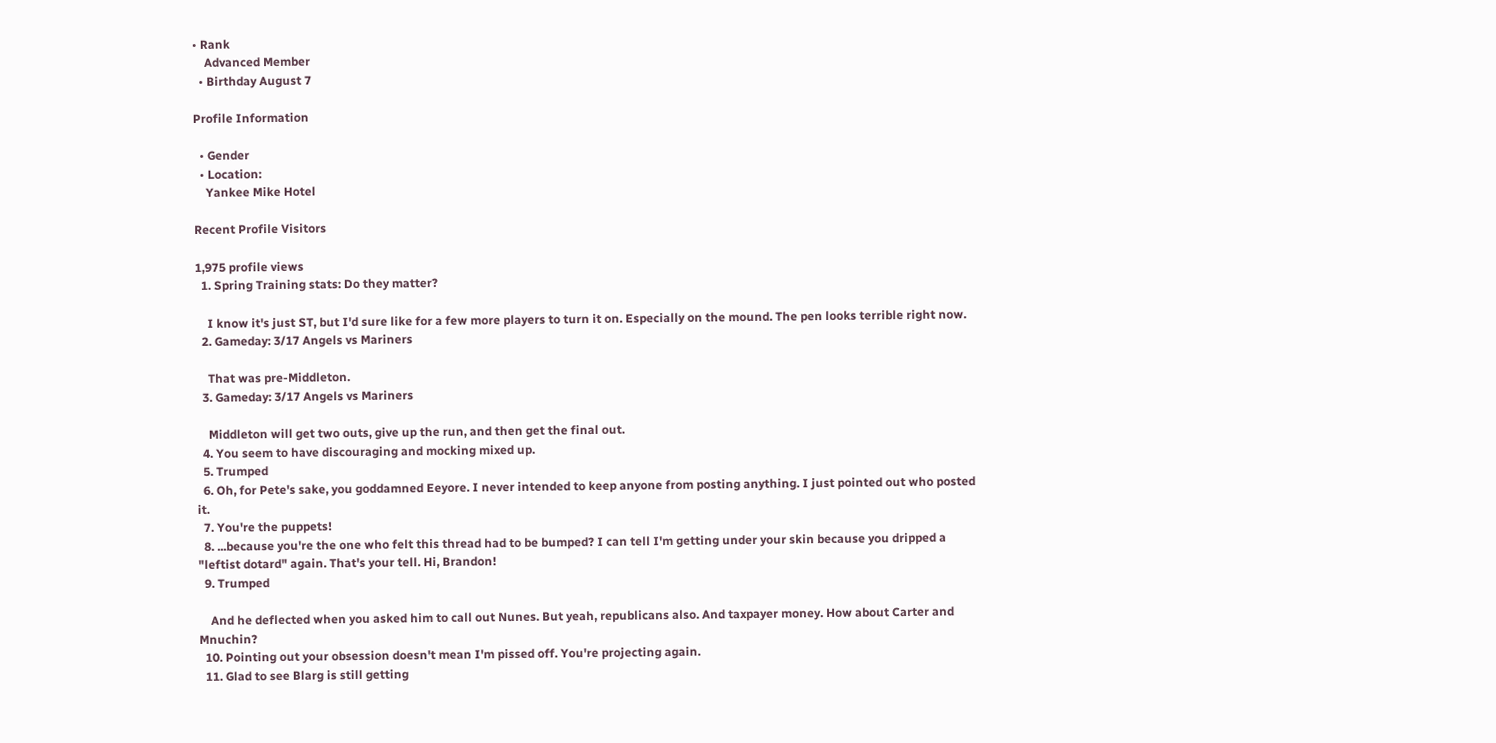• Rank
    Advanced Member
  • Birthday August 7

Profile Information

  • Gender
  • Location:
    Yankee Mike Hotel

Recent Profile Visitors

1,975 profile views
  1. Spring Training stats: Do they matter?

    I know it's just ST, but I'd sure like for a few more players to turn it on. Especially on the mound. The pen looks terrible right now.
  2. Gameday: 3/17 Angels vs Mariners

    That was pre-Middleton.
  3. Gameday: 3/17 Angels vs Mariners

    Middleton will get two outs, give up the run, and then get the final out.
  4. You seem to have discouraging and mocking mixed up.
  5. Trumped
  6. Oh, for Pete's sake, you goddamned Eeyore. I never intended to keep anyone from posting anything. I just pointed out who posted it.
  7. You're the puppets!
  8. ...because you're the one who felt this thread had to be bumped? I can tell I'm getting under your skin because you dripped a "leftist dotard" again. That's your tell. Hi, Brandon!
  9. Trumped

    And he deflected when you asked him to call out Nunes. But yeah, republicans also. And taxpayer money. How about Carter and Mnuchin?
  10. Pointing out your obsession doesn't mean I'm pissed off. You're projecting again.
  11. Glad to see Blarg is still getting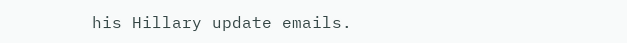his Hillary update emails.